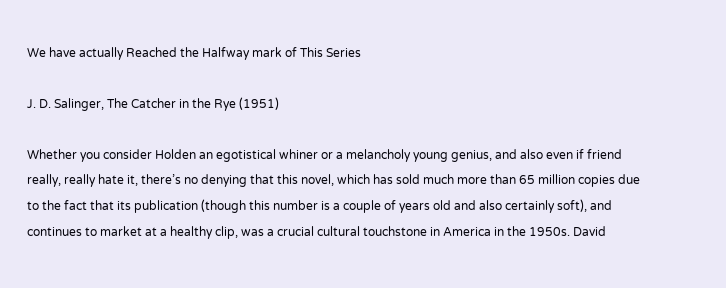We have actually Reached the Halfway mark of This Series

J. D. Salinger, The Catcher in the Rye (1951)

Whether you consider Holden an egotistical whiner or a melancholy young genius, and also even if friend really, really hate it, there’s no denying that this novel, which has sold much more than 65 million copies due to the fact that its publication (though this number is a couple of years old and also certainly soft), and continues to market at a healthy clip, was a crucial cultural touchstone in America in the 1950s. David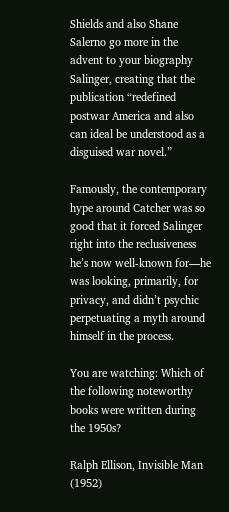Shields and also Shane Salerno go more in the advent to your biography Salinger, creating that the publication “redefined postwar America and also can ideal be understood as a disguised war novel.”

Famously, the contemporary hype around Catcher was so good that it forced Salinger right into the reclusiveness he’s now well-known for—he was looking, primarily, for privacy, and didn’t psychic perpetuating a myth around himself in the process.

You are watching: Which of the following noteworthy books were written during the 1950s?

Ralph Ellison, Invisible Man (1952)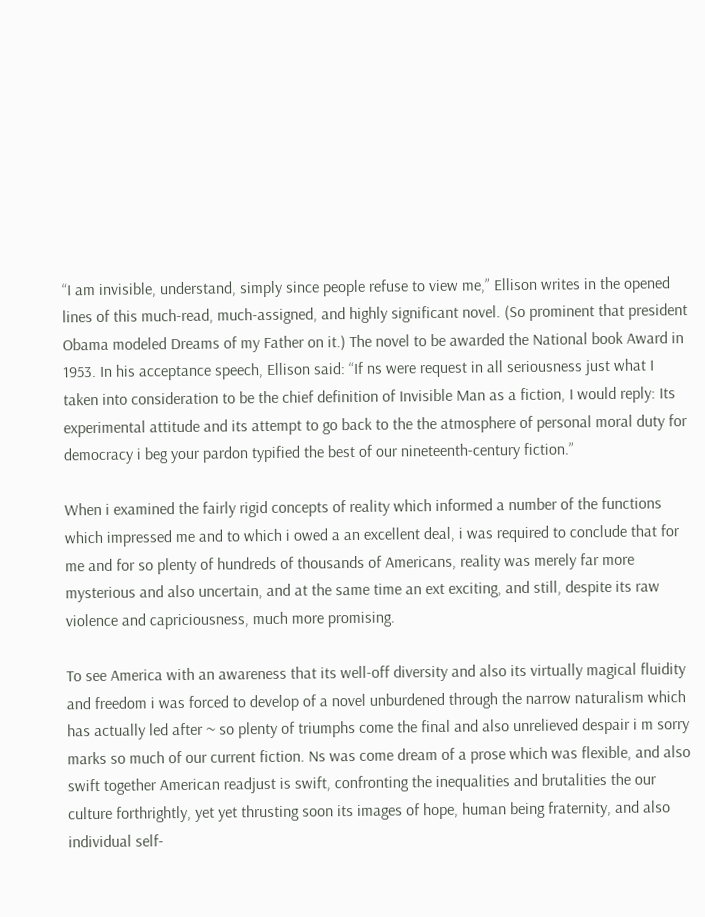“I am invisible, understand, simply since people refuse to view me,” Ellison writes in the opened lines of this much-read, much-assigned, and highly significant novel. (So prominent that president Obama modeled Dreams of my Father on it.) The novel to be awarded the National book Award in 1953. In his acceptance speech, Ellison said: “If ns were request in all seriousness just what I taken into consideration to be the chief definition of Invisible Man as a fiction, I would reply: Its experimental attitude and its attempt to go back to the the atmosphere of personal moral duty for democracy i beg your pardon typified the best of our nineteenth-century fiction.”

When i examined the fairly rigid concepts of reality which informed a number of the functions which impressed me and to which i owed a an excellent deal, i was required to conclude that for me and for so plenty of hundreds of thousands of Americans, reality was merely far more mysterious and also uncertain, and at the same time an ext exciting, and still, despite its raw violence and capriciousness, much more promising.

To see America with an awareness that its well-off diversity and also its virtually magical fluidity and freedom i was forced to develop of a novel unburdened through the narrow naturalism which has actually led after ~ so plenty of triumphs come the final and also unrelieved despair i m sorry marks so much of our current fiction. Ns was come dream of a prose which was flexible, and also swift together American readjust is swift, confronting the inequalities and brutalities the our culture forthrightly, yet yet thrusting soon its images of hope, human being fraternity, and also individual self-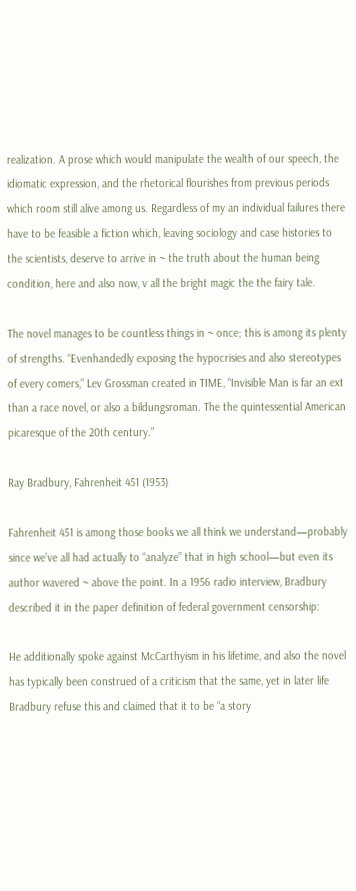realization. A prose which would manipulate the wealth of our speech, the idiomatic expression, and the rhetorical flourishes from previous periods which room still alive among us. Regardless of my an individual failures there have to be feasible a fiction which, leaving sociology and case histories to the scientists, deserve to arrive in ~ the truth about the human being condition, here and also now, v all the bright magic the the fairy tale.

The novel manages to be countless things in ~ once; this is among its plenty of strengths. “Evenhandedly exposing the hypocrisies and also stereotypes of every comers,” Lev Grossman created in TIME, “Invisible Man is far an ext than a race novel, or also a bildungsroman. The the quintessential American picaresque of the 20th century.”

Ray Bradbury, Fahrenheit 451 (1953)

Fahrenheit 451 is among those books we all think we understand—probably since we’ve all had actually to “analyze” that in high school—but even its author wavered ~ above the point. In a 1956 radio interview, Bradbury described it in the paper definition of federal government censorship:

He additionally spoke against McCarthyism in his lifetime, and also the novel has typically been construed of a criticism that the same, yet in later life Bradbury refuse this and claimed that it to be “a story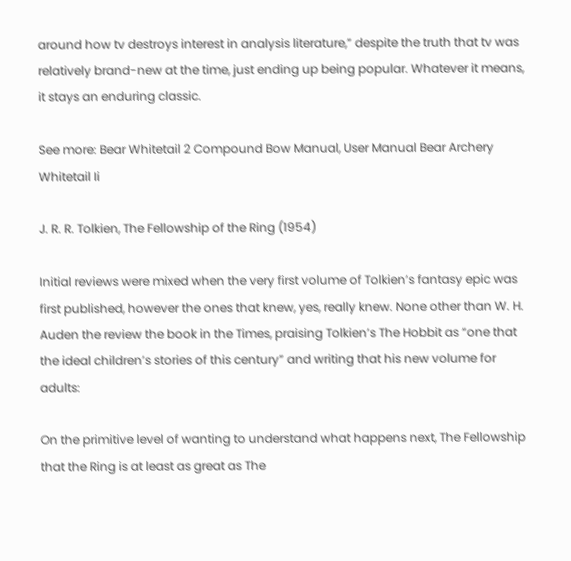around how tv destroys interest in analysis literature,” despite the truth that tv was relatively brand-new at the time, just ending up being popular. Whatever it means, it stays an enduring classic.

See more: Bear Whitetail 2 Compound Bow Manual, User Manual Bear Archery Whitetail Ii

J. R. R. Tolkien, The Fellowship of the Ring (1954)

Initial reviews were mixed when the very first volume of Tolkien’s fantasy epic was first published, however the ones that knew, yes, really knew. None other than W. H. Auden the review the book in the Times, praising Tolkien’s The Hobbit as “one that the ideal children’s stories of this century” and writing that his new volume for adults:

On the primitive level of wanting to understand what happens next, The Fellowship that the Ring is at least as great as The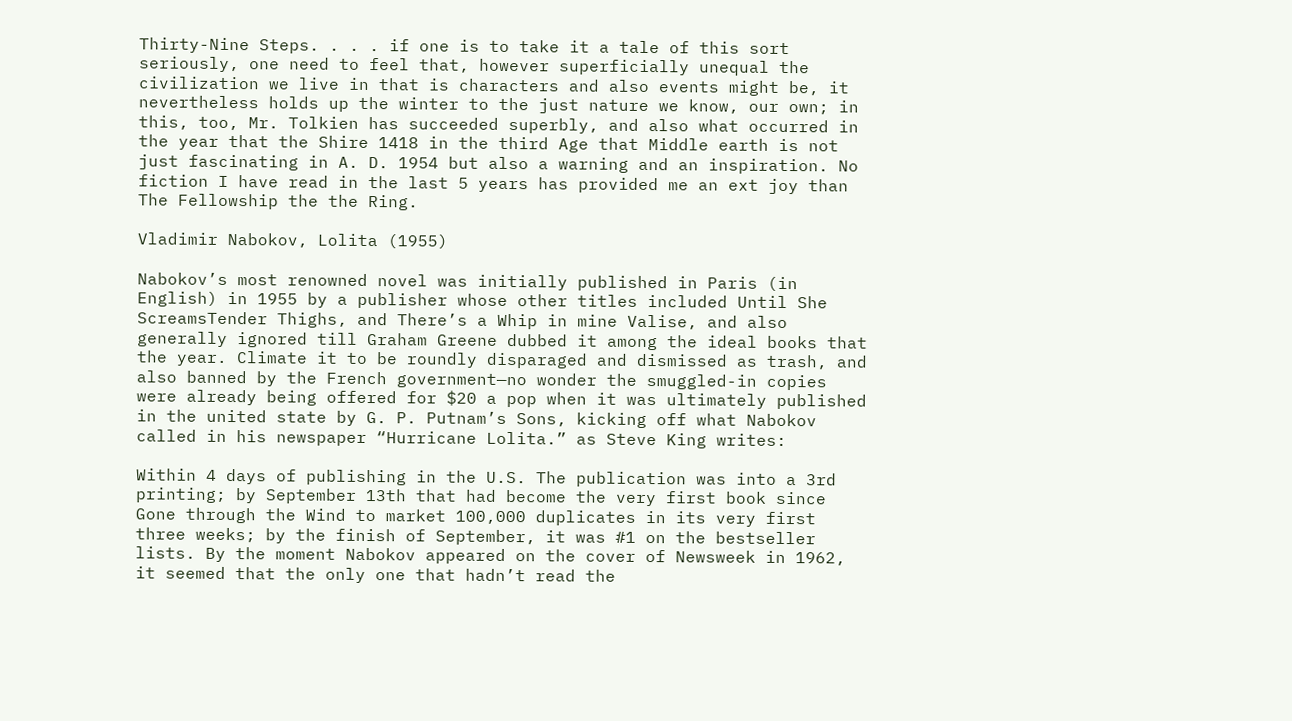Thirty-Nine Steps. . . . if one is to take it a tale of this sort seriously, one need to feel that, however superficially unequal the civilization we live in that is characters and also events might be, it nevertheless holds up the winter to the just nature we know, our own; in this, too, Mr. Tolkien has succeeded superbly, and also what occurred in the year that the Shire 1418 in the third Age that Middle earth is not just fascinating in A. D. 1954 but also a warning and an inspiration. No fiction I have read in the last 5 years has provided me an ext joy than The Fellowship the the Ring.

Vladimir Nabokov, Lolita (1955)

Nabokov’s most renowned novel was initially published in Paris (in English) in 1955 by a publisher whose other titles included Until She ScreamsTender Thighs, and There’s a Whip in mine Valise, and also generally ignored till Graham Greene dubbed it among the ideal books that the year. Climate it to be roundly disparaged and dismissed as trash, and also banned by the French government—no wonder the smuggled-in copies were already being offered for $20 a pop when it was ultimately published in the united state by G. P. Putnam’s Sons, kicking off what Nabokov called in his newspaper “Hurricane Lolita.” as Steve King writes:

Within 4 days of publishing in the U.S. The publication was into a 3rd printing; by September 13th that had become the very first book since Gone through the Wind to market 100,000 duplicates in its very first three weeks; by the finish of September, it was #1 on the bestseller lists. By the moment Nabokov appeared on the cover of Newsweek in 1962, it seemed that the only one that hadn’t read the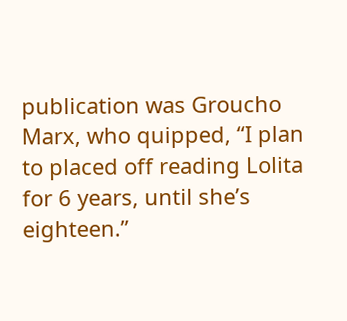publication was Groucho Marx, who quipped, “I plan to placed off reading Lolita for 6 years, until she’s eighteen.”